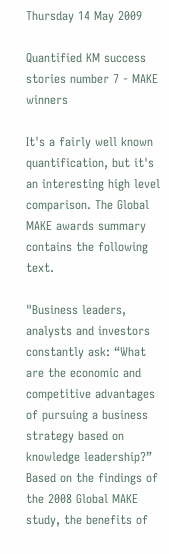Thursday 14 May 2009

Quantified KM success stories number 7 - MAKE winners

It's a fairly well known quantification, but it's an interesting high level comparison. The Global MAKE awards summary contains the following text.

"Business leaders, analysts and investors constantly ask: “What are the economic and competitive advantages of pursuing a business strategy based on knowledge leadership?” Based on the findings of the 2008 Global MAKE study, the benefits of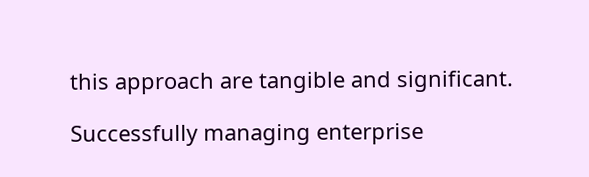this approach are tangible and significant.

Successfully managing enterprise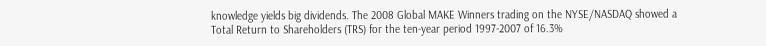knowledge yields big dividends. The 2008 Global MAKE Winners trading on the NYSE/NASDAQ showed a Total Return to Shareholders (TRS) for the ten-year period 1997-2007 of 16.3%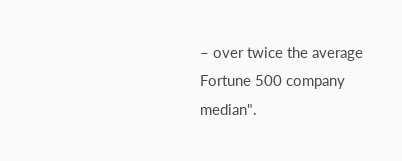– over twice the average Fortune 500 company median".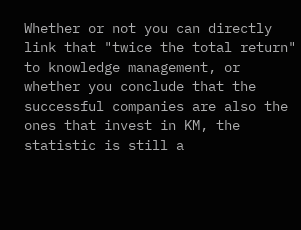Whether or not you can directly link that "twice the total return" to knowledge management, or whether you conclude that the successful companies are also the ones that invest in KM, the statistic is still a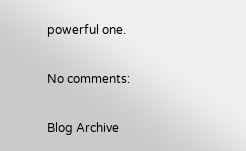powerful one.

No comments:

Blog Archive